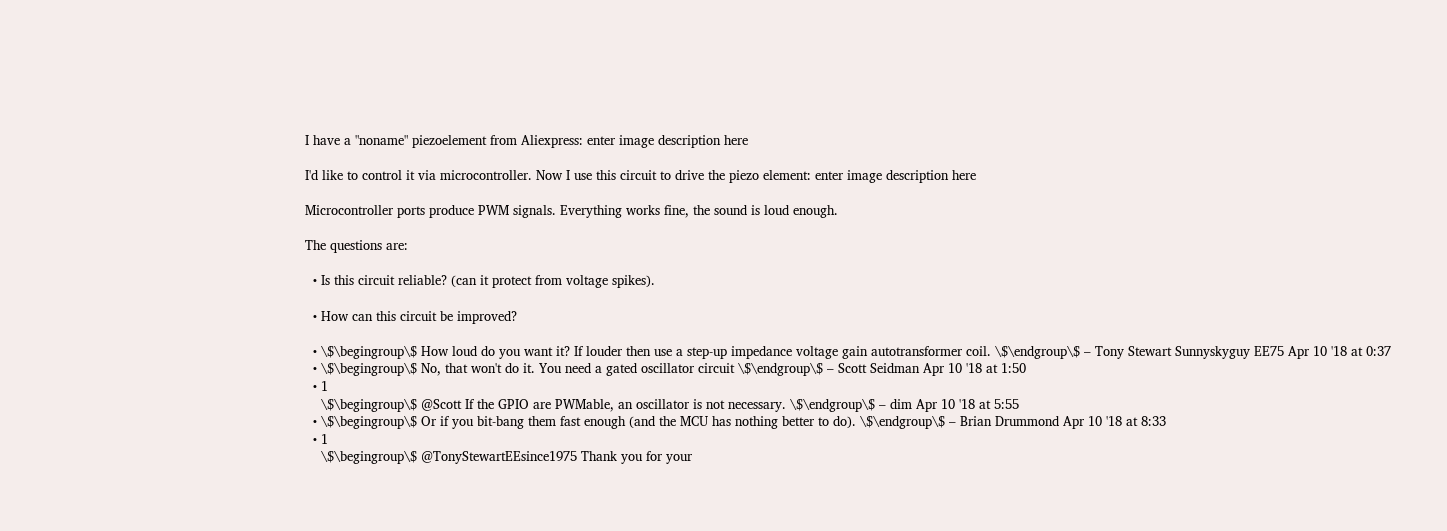I have a "noname" piezoelement from Aliexpress: enter image description here

I'd like to control it via microcontroller. Now I use this circuit to drive the piezo element: enter image description here

Microcontroller ports produce PWM signals. Everything works fine, the sound is loud enough.

The questions are:

  • Is this circuit reliable? (can it protect from voltage spikes).

  • How can this circuit be improved?

  • \$\begingroup\$ How loud do you want it? If louder then use a step-up impedance voltage gain autotransformer coil. \$\endgroup\$ – Tony Stewart Sunnyskyguy EE75 Apr 10 '18 at 0:37
  • \$\begingroup\$ No, that won't do it. You need a gated oscillator circuit \$\endgroup\$ – Scott Seidman Apr 10 '18 at 1:50
  • 1
    \$\begingroup\$ @Scott If the GPIO are PWMable, an oscillator is not necessary. \$\endgroup\$ – dim Apr 10 '18 at 5:55
  • \$\begingroup\$ Or if you bit-bang them fast enough (and the MCU has nothing better to do). \$\endgroup\$ – Brian Drummond Apr 10 '18 at 8:33
  • 1
    \$\begingroup\$ @TonyStewartEEsince1975 Thank you for your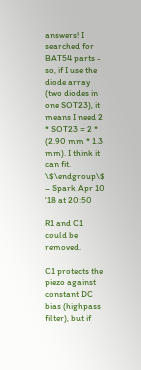answers! I searched for BAT54 parts - so, if I use the diode array (two diodes in one SOT23), it means I need 2 * SOT23 = 2 * (2.90 mm * 1.3 mm). I think it can fit. \$\endgroup\$ – Spark Apr 10 '18 at 20:50

R1 and C1 could be removed.

C1 protects the piezo against constant DC bias (highpass filter), but if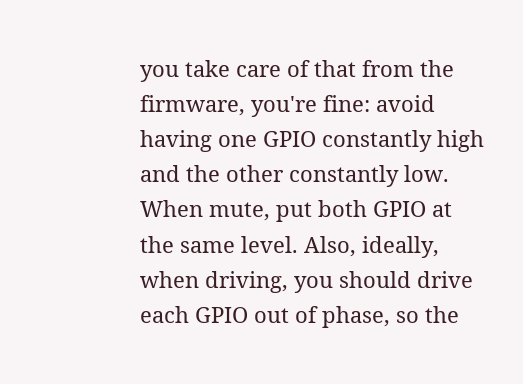you take care of that from the firmware, you're fine: avoid having one GPIO constantly high and the other constantly low. When mute, put both GPIO at the same level. Also, ideally, when driving, you should drive each GPIO out of phase, so the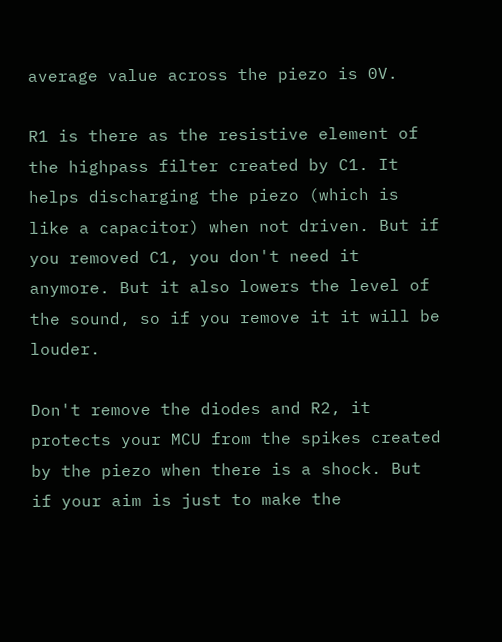average value across the piezo is 0V.

R1 is there as the resistive element of the highpass filter created by C1. It helps discharging the piezo (which is like a capacitor) when not driven. But if you removed C1, you don't need it anymore. But it also lowers the level of the sound, so if you remove it it will be louder.

Don't remove the diodes and R2, it protects your MCU from the spikes created by the piezo when there is a shock. But if your aim is just to make the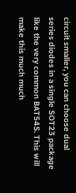circuit smaller, you can choose dual series diodes in a single SOT23 package like the very common BAT54S. This will make this much much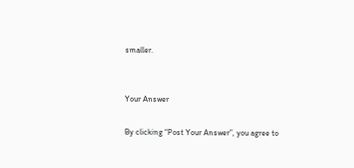smaller.


Your Answer

By clicking “Post Your Answer”, you agree to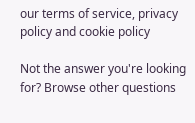our terms of service, privacy policy and cookie policy

Not the answer you're looking for? Browse other questions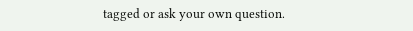tagged or ask your own question.